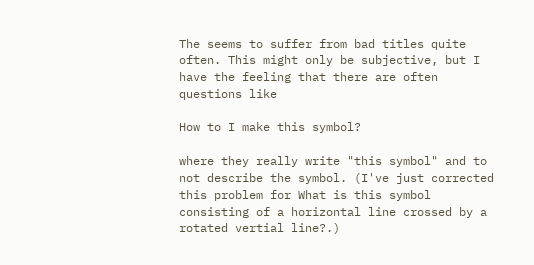The seems to suffer from bad titles quite often. This might only be subjective, but I have the feeling that there are often questions like

How to I make this symbol?

where they really write "this symbol" and to not describe the symbol. (I've just corrected this problem for What is this symbol consisting of a horizontal line crossed by a rotated vertial line?.)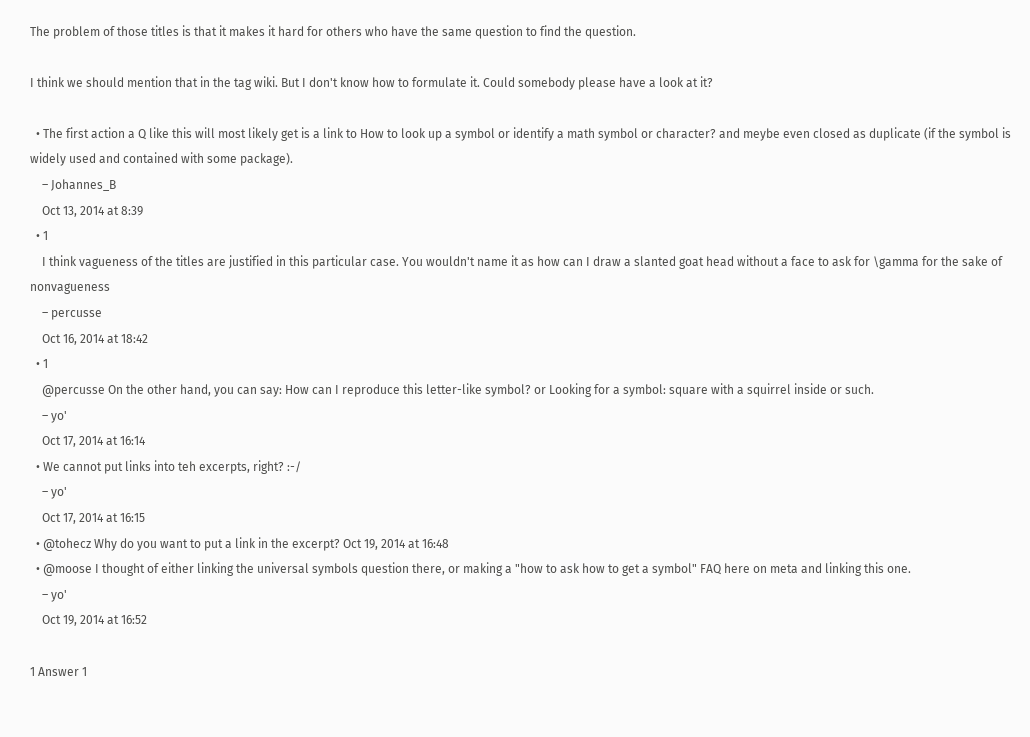The problem of those titles is that it makes it hard for others who have the same question to find the question.

I think we should mention that in the tag wiki. But I don't know how to formulate it. Could somebody please have a look at it?

  • The first action a Q like this will most likely get is a link to How to look up a symbol or identify a math symbol or character? and meybe even closed as duplicate (if the symbol is widely used and contained with some package).
    – Johannes_B
    Oct 13, 2014 at 8:39
  • 1
    I think vagueness of the titles are justified in this particular case. You wouldn't name it as how can I draw a slanted goat head without a face to ask for \gamma for the sake of nonvagueness
    – percusse
    Oct 16, 2014 at 18:42
  • 1
    @percusse On the other hand, you can say: How can I reproduce this letter-like symbol? or Looking for a symbol: square with a squirrel inside or such.
    – yo'
    Oct 17, 2014 at 16:14
  • We cannot put links into teh excerpts, right? :-/
    – yo'
    Oct 17, 2014 at 16:15
  • @tohecz Why do you want to put a link in the excerpt? Oct 19, 2014 at 16:48
  • @moose I thought of either linking the universal symbols question there, or making a "how to ask how to get a symbol" FAQ here on meta and linking this one.
    – yo'
    Oct 19, 2014 at 16:52

1 Answer 1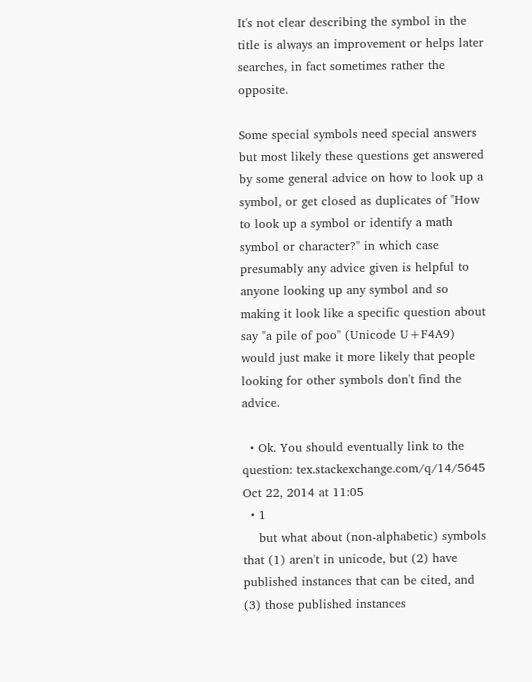It's not clear describing the symbol in the title is always an improvement or helps later searches, in fact sometimes rather the opposite.

Some special symbols need special answers but most likely these questions get answered by some general advice on how to look up a symbol, or get closed as duplicates of "How to look up a symbol or identify a math symbol or character?" in which case presumably any advice given is helpful to anyone looking up any symbol and so making it look like a specific question about say "a pile of poo" (Unicode U+F4A9) would just make it more likely that people looking for other symbols don't find the advice.

  • Ok. You should eventually link to the question: tex.stackexchange.com/q/14/5645 Oct 22, 2014 at 11:05
  • 1
    but what about (non-alphabetic) symbols that (1) aren't in unicode, but (2) have published instances that can be cited, and (3) those published instances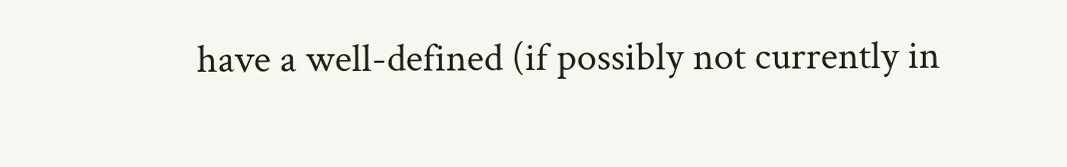have a well-defined (if possibly not currently in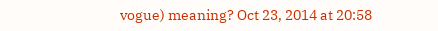vogue) meaning? Oct 23, 2014 at 20:58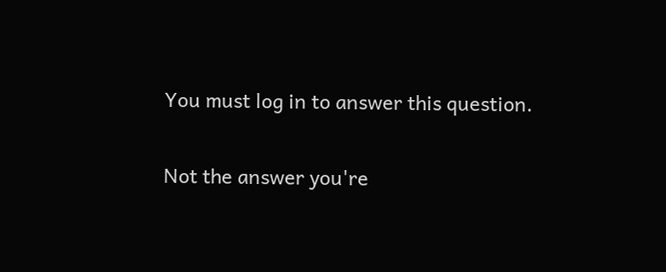You must log in to answer this question.

Not the answer you're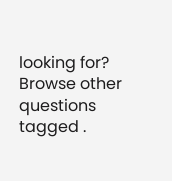looking for? Browse other questions tagged .